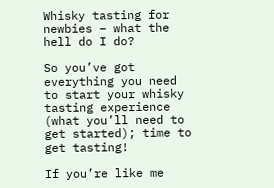Whisky tasting for newbies – what the hell do I do?

So you’ve got everything you need to start your whisky tasting experience (what you’ll need to get started); time to get tasting!

If you’re like me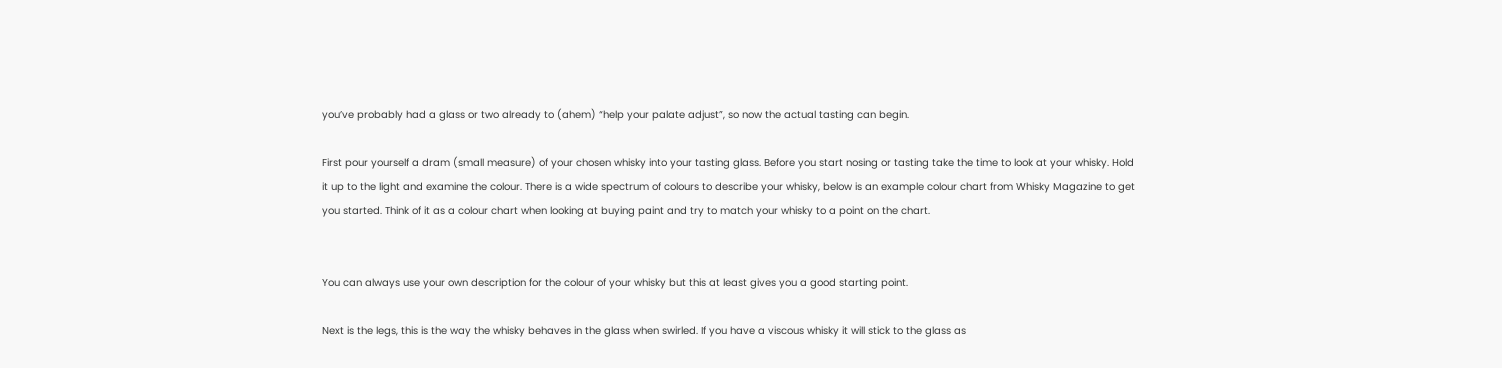you’ve probably had a glass or two already to (ahem) “help your palate adjust”, so now the actual tasting can begin.

First pour yourself a dram (small measure) of your chosen whisky into your tasting glass. Before you start nosing or tasting take the time to look at your whisky. Hold it up to the light and examine the colour. There is a wide spectrum of colours to describe your whisky, below is an example colour chart from Whisky Magazine to get you started. Think of it as a colour chart when looking at buying paint and try to match your whisky to a point on the chart.


You can always use your own description for the colour of your whisky but this at least gives you a good starting point.

Next is the legs, this is the way the whisky behaves in the glass when swirled. If you have a viscous whisky it will stick to the glass as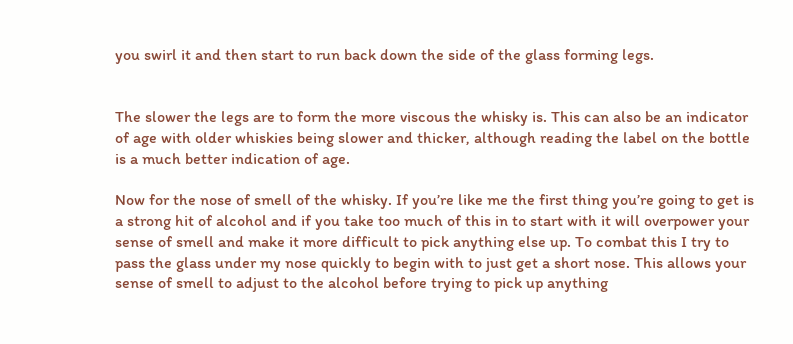you swirl it and then start to run back down the side of the glass forming legs.


The slower the legs are to form the more viscous the whisky is. This can also be an indicator of age with older whiskies being slower and thicker, although reading the label on the bottle is a much better indication of age.

Now for the nose of smell of the whisky. If you’re like me the first thing you’re going to get is a strong hit of alcohol and if you take too much of this in to start with it will overpower your sense of smell and make it more difficult to pick anything else up. To combat this I try to pass the glass under my nose quickly to begin with to just get a short nose. This allows your sense of smell to adjust to the alcohol before trying to pick up anything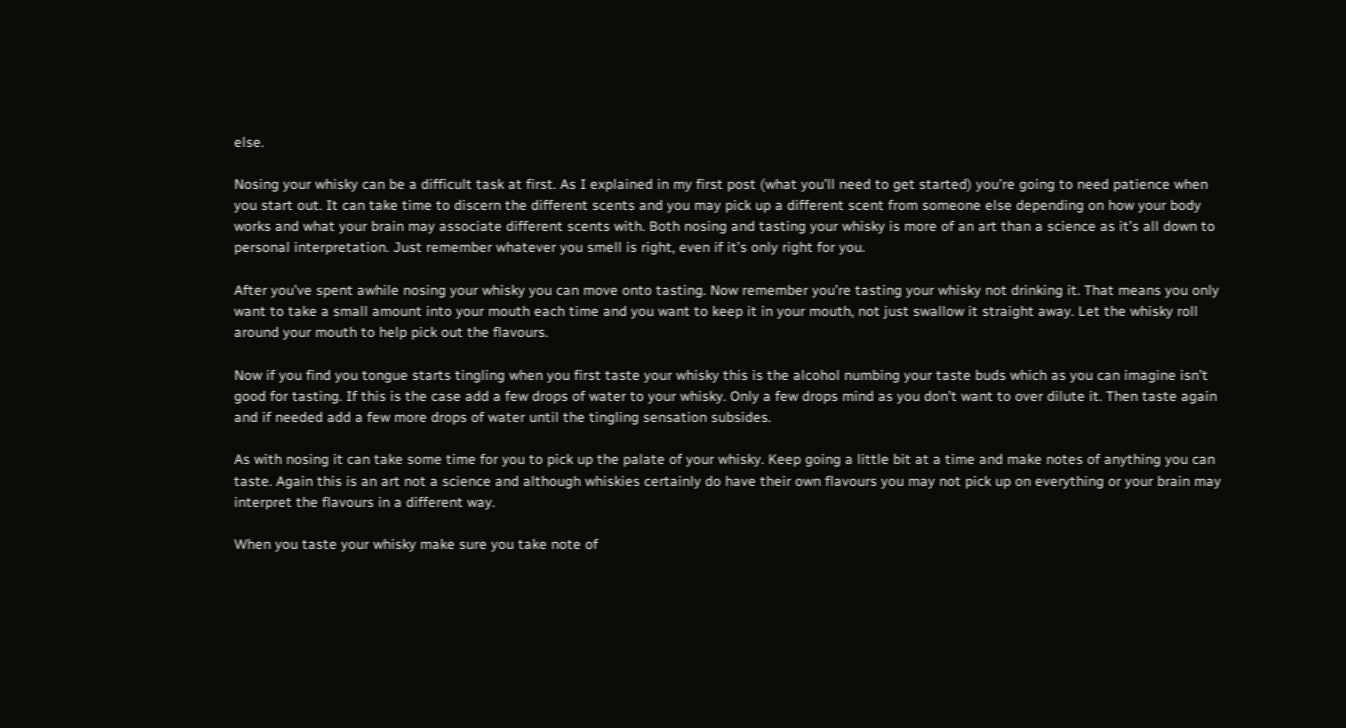else.

Nosing your whisky can be a difficult task at first. As I explained in my first post (what you’ll need to get started) you’re going to need patience when you start out. It can take time to discern the different scents and you may pick up a different scent from someone else depending on how your body works and what your brain may associate different scents with. Both nosing and tasting your whisky is more of an art than a science as it’s all down to personal interpretation. Just remember whatever you smell is right, even if it’s only right for you.

After you’ve spent awhile nosing your whisky you can move onto tasting. Now remember you’re tasting your whisky not drinking it. That means you only want to take a small amount into your mouth each time and you want to keep it in your mouth, not just swallow it straight away. Let the whisky roll around your mouth to help pick out the flavours.

Now if you find you tongue starts tingling when you first taste your whisky this is the alcohol numbing your taste buds which as you can imagine isn’t good for tasting. If this is the case add a few drops of water to your whisky. Only a few drops mind as you don’t want to over dilute it. Then taste again and if needed add a few more drops of water until the tingling sensation subsides.

As with nosing it can take some time for you to pick up the palate of your whisky. Keep going a little bit at a time and make notes of anything you can taste. Again this is an art not a science and although whiskies certainly do have their own flavours you may not pick up on everything or your brain may interpret the flavours in a different way.

When you taste your whisky make sure you take note of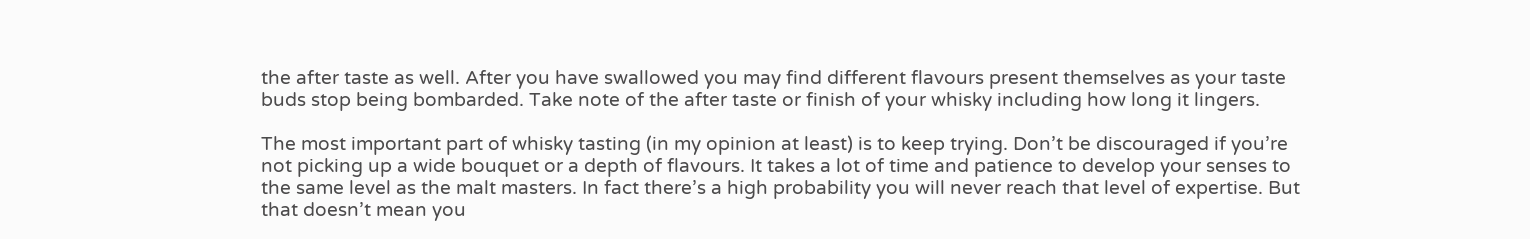the after taste as well. After you have swallowed you may find different flavours present themselves as your taste buds stop being bombarded. Take note of the after taste or finish of your whisky including how long it lingers.

The most important part of whisky tasting (in my opinion at least) is to keep trying. Don’t be discouraged if you’re not picking up a wide bouquet or a depth of flavours. It takes a lot of time and patience to develop your senses to the same level as the malt masters. In fact there’s a high probability you will never reach that level of expertise. But that doesn’t mean you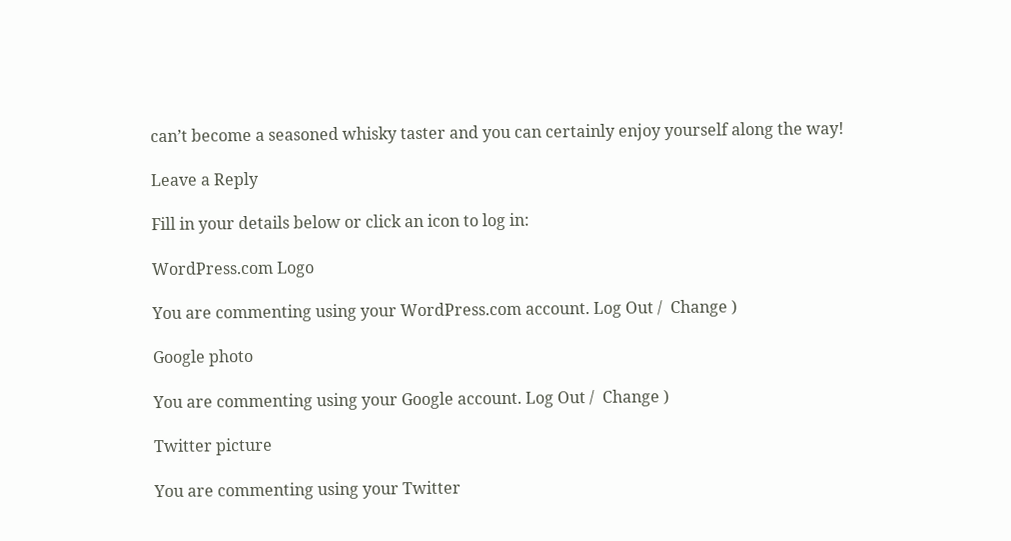can’t become a seasoned whisky taster and you can certainly enjoy yourself along the way!

Leave a Reply

Fill in your details below or click an icon to log in:

WordPress.com Logo

You are commenting using your WordPress.com account. Log Out /  Change )

Google photo

You are commenting using your Google account. Log Out /  Change )

Twitter picture

You are commenting using your Twitter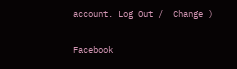account. Log Out /  Change )

Facebook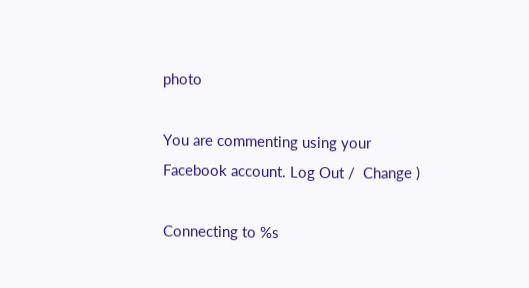photo

You are commenting using your Facebook account. Log Out /  Change )

Connecting to %s